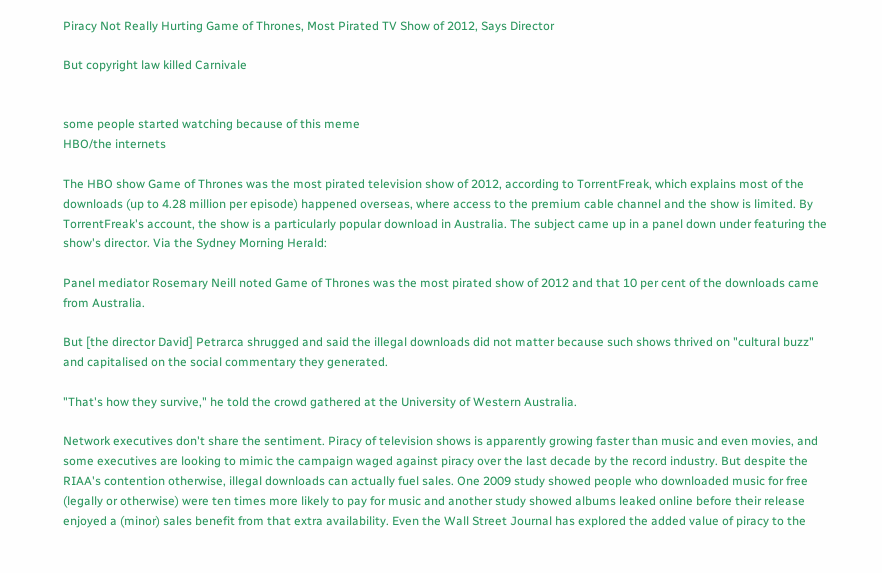Piracy Not Really Hurting Game of Thrones, Most Pirated TV Show of 2012, Says Director

But copyright law killed Carnivale


some people started watching because of this meme
HBO/the internets

The HBO show Game of Thrones was the most pirated television show of 2012, according to TorrentFreak, which explains most of the downloads (up to 4.28 million per episode) happened overseas, where access to the premium cable channel and the show is limited. By TorrentFreak's account, the show is a particularly popular download in Australia. The subject came up in a panel down under featuring the show's director. Via the Sydney Morning Herald:

Panel mediator Rosemary Neill noted Game of Thrones was the most pirated show of 2012 and that 10 per cent of the downloads came from Australia.

But [the director David] Petrarca shrugged and said the illegal downloads did not matter because such shows thrived on "cultural buzz" and capitalised on the social commentary they generated.

"That's how they survive," he told the crowd gathered at the University of Western Australia.

Network executives don't share the sentiment. Piracy of television shows is apparently growing faster than music and even movies, and some executives are looking to mimic the campaign waged against piracy over the last decade by the record industry. But despite the RIAA's contention otherwise, illegal downloads can actually fuel sales. One 2009 study showed people who downloaded music for free (legally or otherwise) were ten times more likely to pay for music and another study showed albums leaked online before their release enjoyed a (minor) sales benefit from that extra availability. Even the Wall Street Journal has explored the added value of piracy to the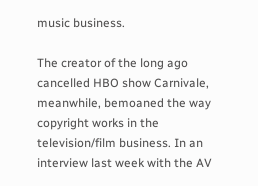music business.

The creator of the long ago cancelled HBO show Carnivale, meanwhile, bemoaned the way copyright works in the television/film business. In an interview last week with the AV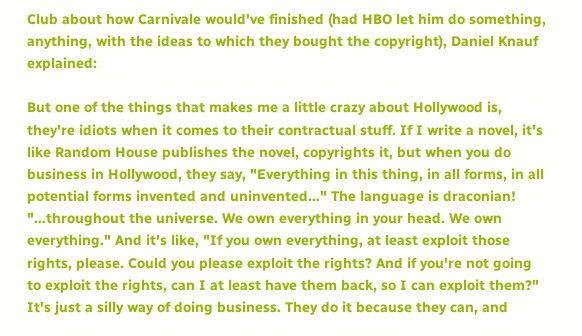Club about how Carnivale would've finished (had HBO let him do something, anything, with the ideas to which they bought the copyright), Daniel Knauf explained:

But one of the things that makes me a little crazy about Hollywood is, they're idiots when it comes to their contractual stuff. If I write a novel, it's like Random House publishes the novel, copyrights it, but when you do business in Hollywood, they say, "Everything in this thing, in all forms, in all potential forms invented and uninvented…" The language is draconian! "…throughout the universe. We own everything in your head. We own everything." And it's like, "If you own everything, at least exploit those rights, please. Could you please exploit the rights? And if you're not going to exploit the rights, can I at least have them back, so I can exploit them?" It's just a silly way of doing business. They do it because they can, and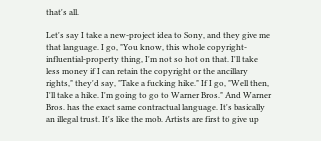that's all.

Let's say I take a new-project idea to Sony, and they give me that language. I go, "You know, this whole copyright-influential-property thing, I'm not so hot on that. I'll take less money if I can retain the copyright or the ancillary rights," they'd say, "Take a fucking hike." If I go, "Well then, I'll take a hike. I'm going to go to Warner Bros." And Warner Bros. has the exact same contractual language. It's basically an illegal trust. It's like the mob. Artists are first to give up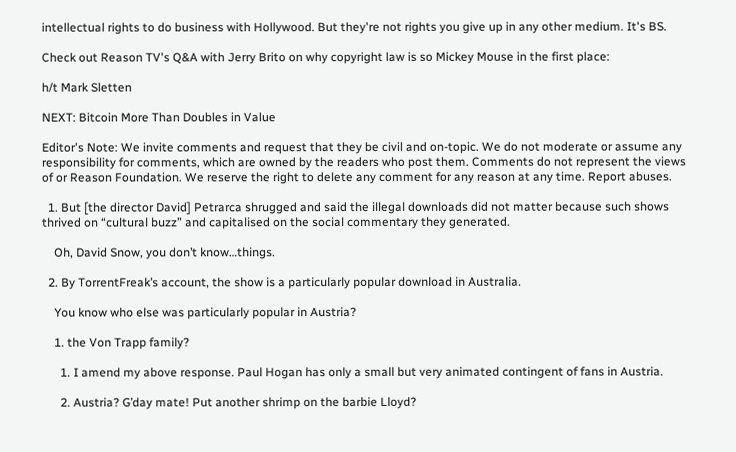intellectual rights to do business with Hollywood. But they're not rights you give up in any other medium. It's BS.

Check out Reason TV's Q&A with Jerry Brito on why copyright law is so Mickey Mouse in the first place:

h/t Mark Sletten

NEXT: Bitcoin More Than Doubles in Value

Editor's Note: We invite comments and request that they be civil and on-topic. We do not moderate or assume any responsibility for comments, which are owned by the readers who post them. Comments do not represent the views of or Reason Foundation. We reserve the right to delete any comment for any reason at any time. Report abuses.

  1. But [the director David] Petrarca shrugged and said the illegal downloads did not matter because such shows thrived on “cultural buzz” and capitalised on the social commentary they generated.

    Oh, David Snow, you don’t know…things.

  2. By TorrentFreak’s account, the show is a particularly popular download in Australia.

    You know who else was particularly popular in Austria?

    1. the Von Trapp family?

      1. I amend my above response. Paul Hogan has only a small but very animated contingent of fans in Austria.

      2. Austria? G’day mate! Put another shrimp on the barbie Lloyd?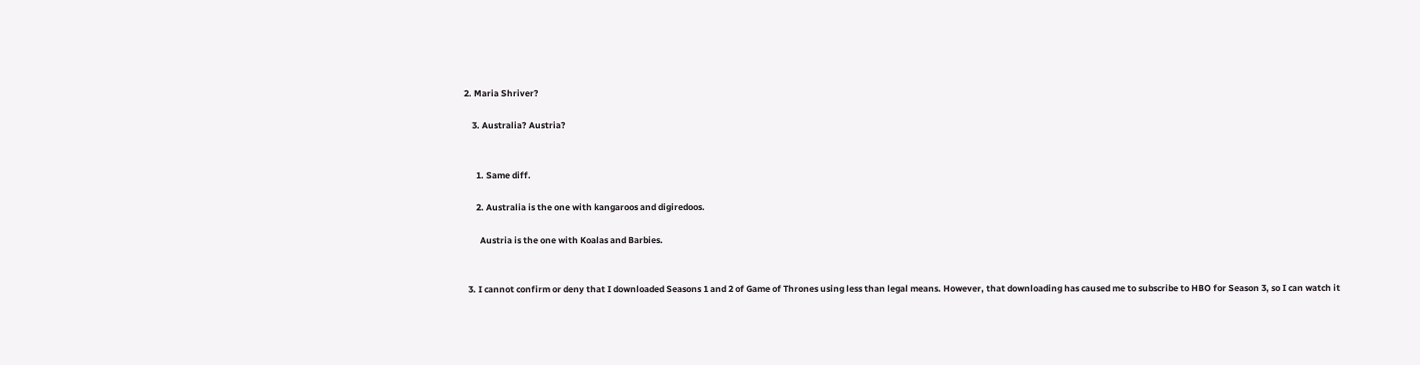2. Maria Shriver?

    3. Australia? Austria?


      1. Same diff.

      2. Australia is the one with kangaroos and digiredoos.

        Austria is the one with Koalas and Barbies.


  3. I cannot confirm or deny that I downloaded Seasons 1 and 2 of Game of Thrones using less than legal means. However, that downloading has caused me to subscribe to HBO for Season 3, so I can watch it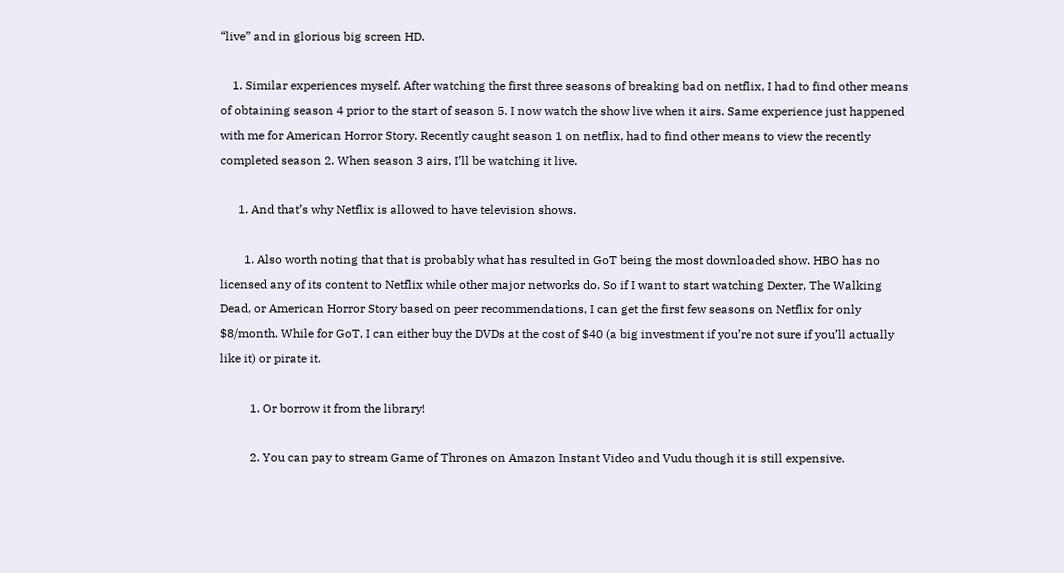“live” and in glorious big screen HD.

    1. Similar experiences myself. After watching the first three seasons of breaking bad on netflix, I had to find other means of obtaining season 4 prior to the start of season 5. I now watch the show live when it airs. Same experience just happened with me for American Horror Story. Recently caught season 1 on netflix, had to find other means to view the recently completed season 2. When season 3 airs, I’ll be watching it live.

      1. And that’s why Netflix is allowed to have television shows.

        1. Also worth noting that that is probably what has resulted in GoT being the most downloaded show. HBO has no licensed any of its content to Netflix while other major networks do. So if I want to start watching Dexter, The Walking Dead, or American Horror Story based on peer recommendations, I can get the first few seasons on Netflix for only $8/month. While for GoT, I can either buy the DVDs at the cost of $40 (a big investment if you’re not sure if you’ll actually like it) or pirate it.

          1. Or borrow it from the library!

          2. You can pay to stream Game of Thrones on Amazon Instant Video and Vudu though it is still expensive.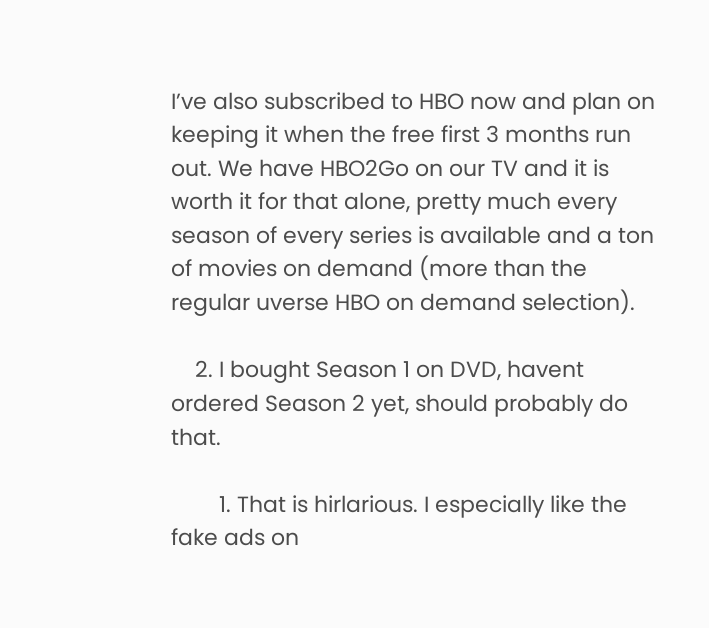I’ve also subscribed to HBO now and plan on keeping it when the free first 3 months run out. We have HBO2Go on our TV and it is worth it for that alone, pretty much every season of every series is available and a ton of movies on demand (more than the regular uverse HBO on demand selection).

    2. I bought Season 1 on DVD, havent ordered Season 2 yet, should probably do that.

        1. That is hirlarious. I especially like the fake ads on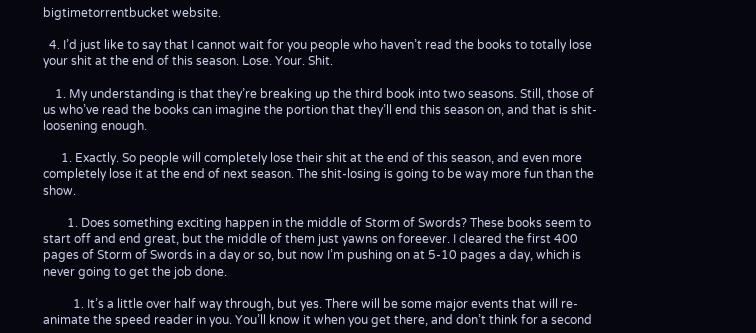bigtimetorrentbucket website.

  4. I’d just like to say that I cannot wait for you people who haven’t read the books to totally lose your shit at the end of this season. Lose. Your. Shit.

    1. My understanding is that they’re breaking up the third book into two seasons. Still, those of us who’ve read the books can imagine the portion that they’ll end this season on, and that is shit-loosening enough.

      1. Exactly. So people will completely lose their shit at the end of this season, and even more completely lose it at the end of next season. The shit-losing is going to be way more fun than the show.

        1. Does something exciting happen in the middle of Storm of Swords? These books seem to start off and end great, but the middle of them just yawns on foreever. I cleared the first 400 pages of Storm of Swords in a day or so, but now I’m pushing on at 5-10 pages a day, which is never going to get the job done.

          1. It’s a little over half way through, but yes. There will be some major events that will re-animate the speed reader in you. You’ll know it when you get there, and don’t think for a second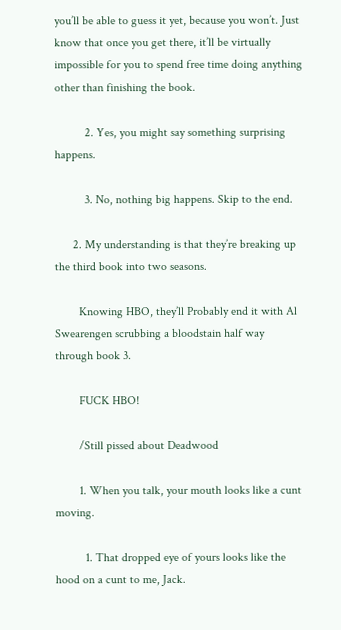you’ll be able to guess it yet, because you won’t. Just know that once you get there, it’ll be virtually impossible for you to spend free time doing anything other than finishing the book.

          2. Yes, you might say something surprising happens.

          3. No, nothing big happens. Skip to the end.

      2. My understanding is that they’re breaking up the third book into two seasons.

        Knowing HBO, they’ll Probably end it with Al Swearengen scrubbing a bloodstain half way through book 3.

        FUCK HBO!

        /Still pissed about Deadwood

        1. When you talk, your mouth looks like a cunt moving.

          1. That dropped eye of yours looks like the hood on a cunt to me, Jack.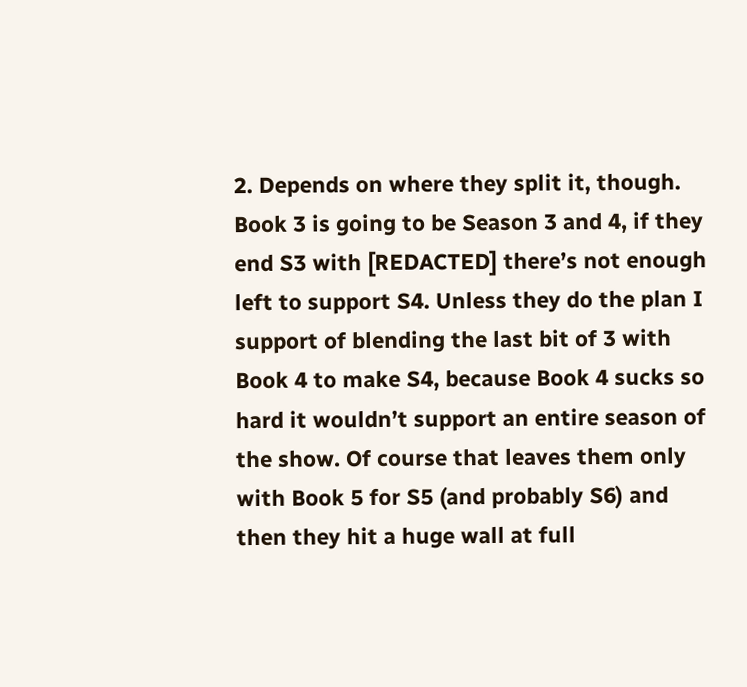2. Depends on where they split it, though. Book 3 is going to be Season 3 and 4, if they end S3 with [REDACTED] there’s not enough left to support S4. Unless they do the plan I support of blending the last bit of 3 with Book 4 to make S4, because Book 4 sucks so hard it wouldn’t support an entire season of the show. Of course that leaves them only with Book 5 for S5 (and probably S6) and then they hit a huge wall at full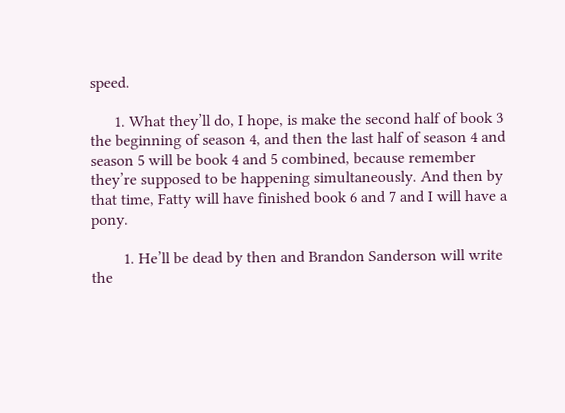speed.

      1. What they’ll do, I hope, is make the second half of book 3 the beginning of season 4, and then the last half of season 4 and season 5 will be book 4 and 5 combined, because remember they’re supposed to be happening simultaneously. And then by that time, Fatty will have finished book 6 and 7 and I will have a pony.

        1. He’ll be dead by then and Brandon Sanderson will write the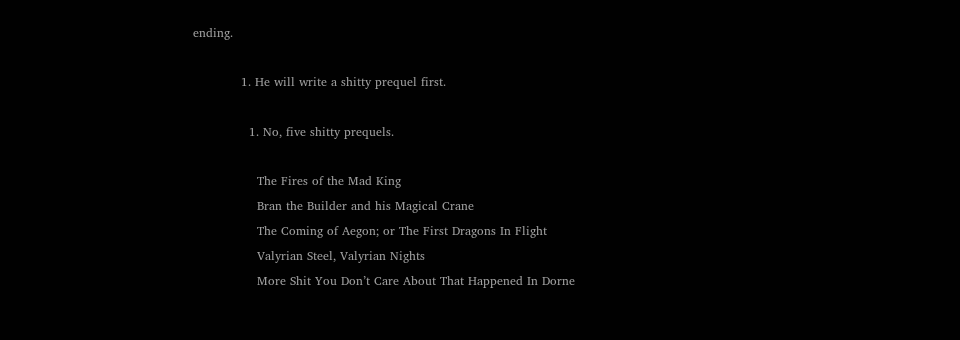ending.

            1. He will write a shitty prequel first.

              1. No, five shitty prequels.

                The Fires of the Mad King
                Bran the Builder and his Magical Crane
                The Coming of Aegon; or The First Dragons In Flight
                Valyrian Steel, Valyrian Nights
                More Shit You Don’t Care About That Happened In Dorne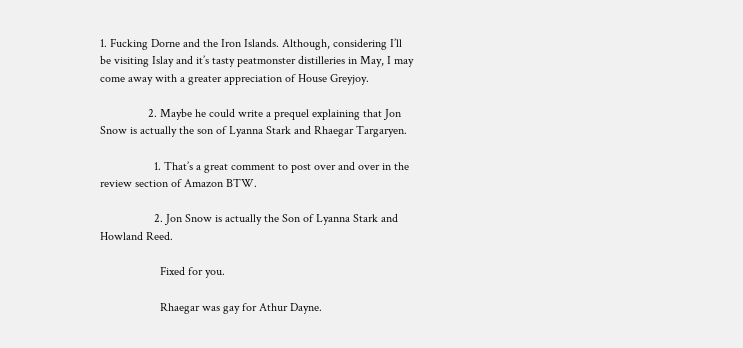1. Fucking Dorne and the Iron Islands. Although, considering I’ll be visiting Islay and it’s tasty peatmonster distilleries in May, I may come away with a greater appreciation of House Greyjoy.

                2. Maybe he could write a prequel explaining that Jon Snow is actually the son of Lyanna Stark and Rhaegar Targaryen.

                  1. That’s a great comment to post over and over in the review section of Amazon BTW.

                  2. Jon Snow is actually the Son of Lyanna Stark and Howland Reed.

                    Fixed for you.

                    Rhaegar was gay for Athur Dayne.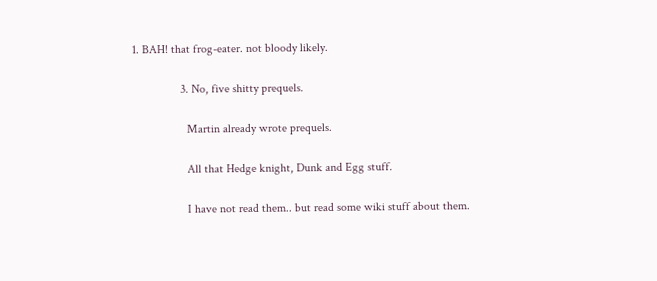1. BAH! that frog-eater. not bloody likely.

                3. No, five shitty prequels.

                  Martin already wrote prequels.

                  All that Hedge knight, Dunk and Egg stuff.

                  I have not read them.. but read some wiki stuff about them.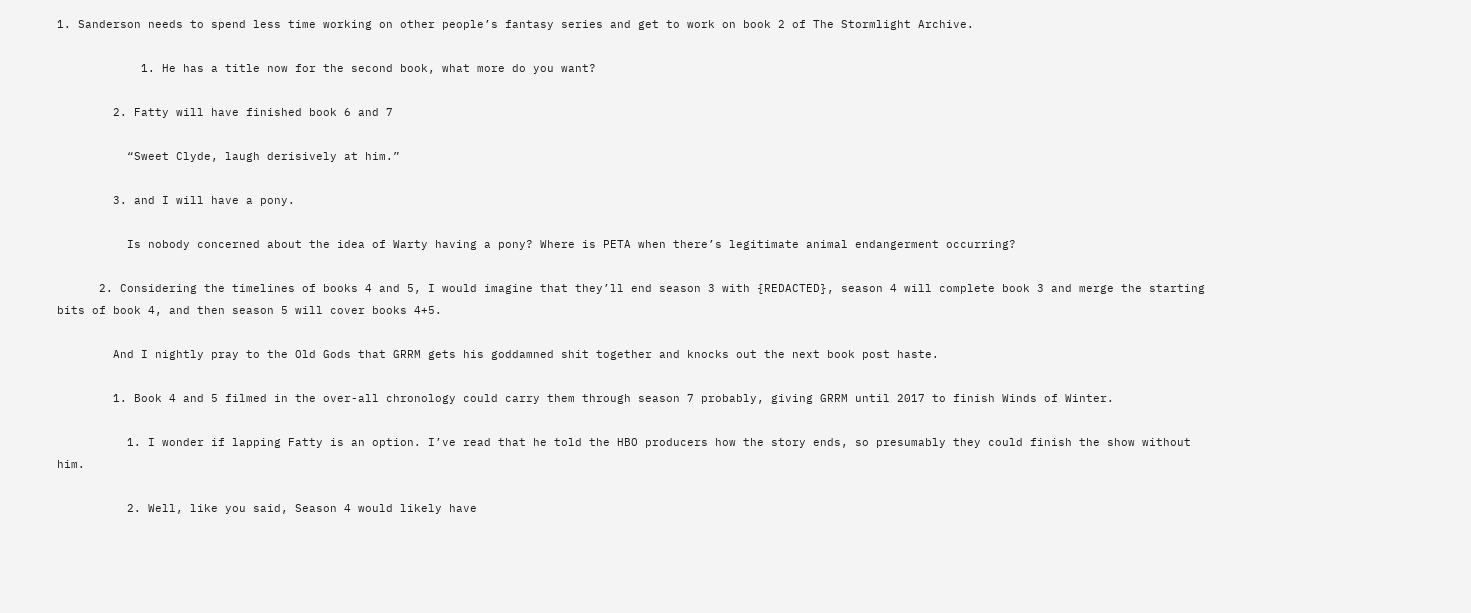1. Sanderson needs to spend less time working on other people’s fantasy series and get to work on book 2 of The Stormlight Archive.

            1. He has a title now for the second book, what more do you want?

        2. Fatty will have finished book 6 and 7

          “Sweet Clyde, laugh derisively at him.”

        3. and I will have a pony.

          Is nobody concerned about the idea of Warty having a pony? Where is PETA when there’s legitimate animal endangerment occurring?

      2. Considering the timelines of books 4 and 5, I would imagine that they’ll end season 3 with {REDACTED}, season 4 will complete book 3 and merge the starting bits of book 4, and then season 5 will cover books 4+5.

        And I nightly pray to the Old Gods that GRRM gets his goddamned shit together and knocks out the next book post haste.

        1. Book 4 and 5 filmed in the over-all chronology could carry them through season 7 probably, giving GRRM until 2017 to finish Winds of Winter.

          1. I wonder if lapping Fatty is an option. I’ve read that he told the HBO producers how the story ends, so presumably they could finish the show without him.

          2. Well, like you said, Season 4 would likely have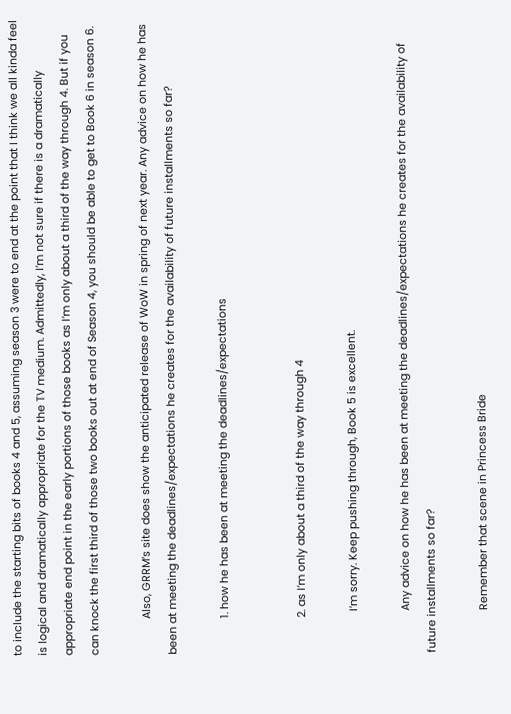to include the starting bits of books 4 and 5, assuming season 3 were to end at the point that I think we all kinda feel is logical and dramatically appropriate for the TV medium. Admittedly, I’m not sure if there is a dramatically appropriate end point in the early portions of those books as I’m only about a third of the way through 4. But if you can knock the first third of those two books out at end of Season 4, you should be able to get to Book 6 in season 6.

            Also, GRRM’s site does show the anticipated release of WoW in spring of next year. Any advice on how he has been at meeting the deadlines/expectations he creates for the availability of future installments so far?

            1. how he has been at meeting the deadlines/expectations


            2. as I’m only about a third of the way through 4

              I’m sorry. Keep pushing through, Book 5 is excellent.

              Any advice on how he has been at meeting the deadlines/expectations he creates for the availability of future installments so far?

              Remember that scene in Princess Bride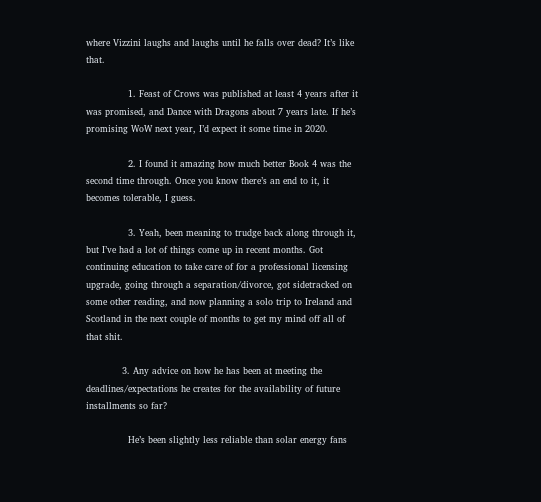where Vizzini laughs and laughs until he falls over dead? It’s like that.

              1. Feast of Crows was published at least 4 years after it was promised, and Dance with Dragons about 7 years late. If he’s promising WoW next year, I’d expect it some time in 2020.

              2. I found it amazing how much better Book 4 was the second time through. Once you know there’s an end to it, it becomes tolerable, I guess.

              3. Yeah, been meaning to trudge back along through it, but I’ve had a lot of things come up in recent months. Got continuing education to take care of for a professional licensing upgrade, going through a separation/divorce, got sidetracked on some other reading, and now planning a solo trip to Ireland and Scotland in the next couple of months to get my mind off all of that shit.

            3. Any advice on how he has been at meeting the deadlines/expectations he creates for the availability of future installments so far?

              He’s been slightly less reliable than solar energy fans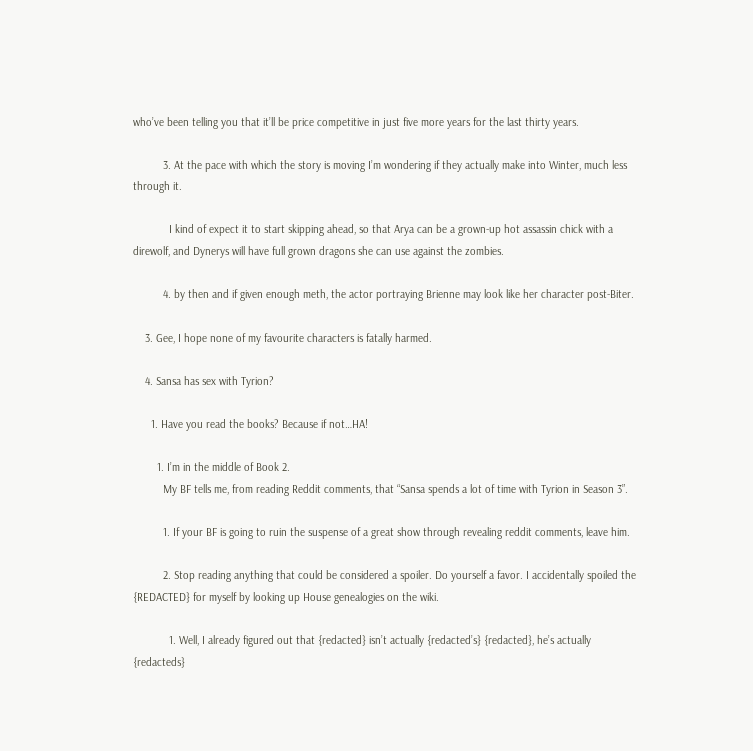who’ve been telling you that it’ll be price competitive in just five more years for the last thirty years.

          3. At the pace with which the story is moving I’m wondering if they actually make into Winter, much less through it.

            I kind of expect it to start skipping ahead, so that Arya can be a grown-up hot assassin chick with a direwolf, and Dynerys will have full grown dragons she can use against the zombies.

          4. by then and if given enough meth, the actor portraying Brienne may look like her character post-Biter.

    3. Gee, I hope none of my favourite characters is fatally harmed.

    4. Sansa has sex with Tyrion?

      1. Have you read the books? Because if not…HA!

        1. I’m in the middle of Book 2.
          My BF tells me, from reading Reddit comments, that “Sansa spends a lot of time with Tyrion in Season 3”.

          1. If your BF is going to ruin the suspense of a great show through revealing reddit comments, leave him.

          2. Stop reading anything that could be considered a spoiler. Do yourself a favor. I accidentally spoiled the {REDACTED} for myself by looking up House genealogies on the wiki.

            1. Well, I already figured out that {redacted} isn’t actually {redacted’s} {redacted}, he’s actually {redacteds}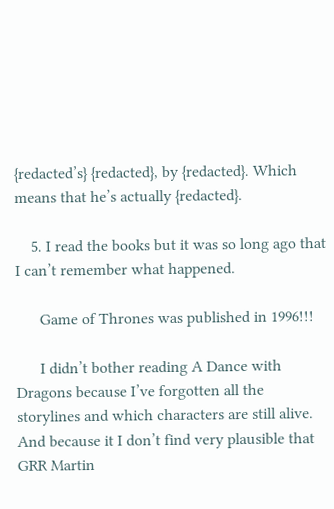{redacted’s} {redacted}, by {redacted}. Which means that he’s actually {redacted}.

    5. I read the books but it was so long ago that I can’t remember what happened.

      Game of Thrones was published in 1996!!!

      I didn’t bother reading A Dance with Dragons because I’ve forgotten all the storylines and which characters are still alive. And because it I don’t find very plausible that GRR Martin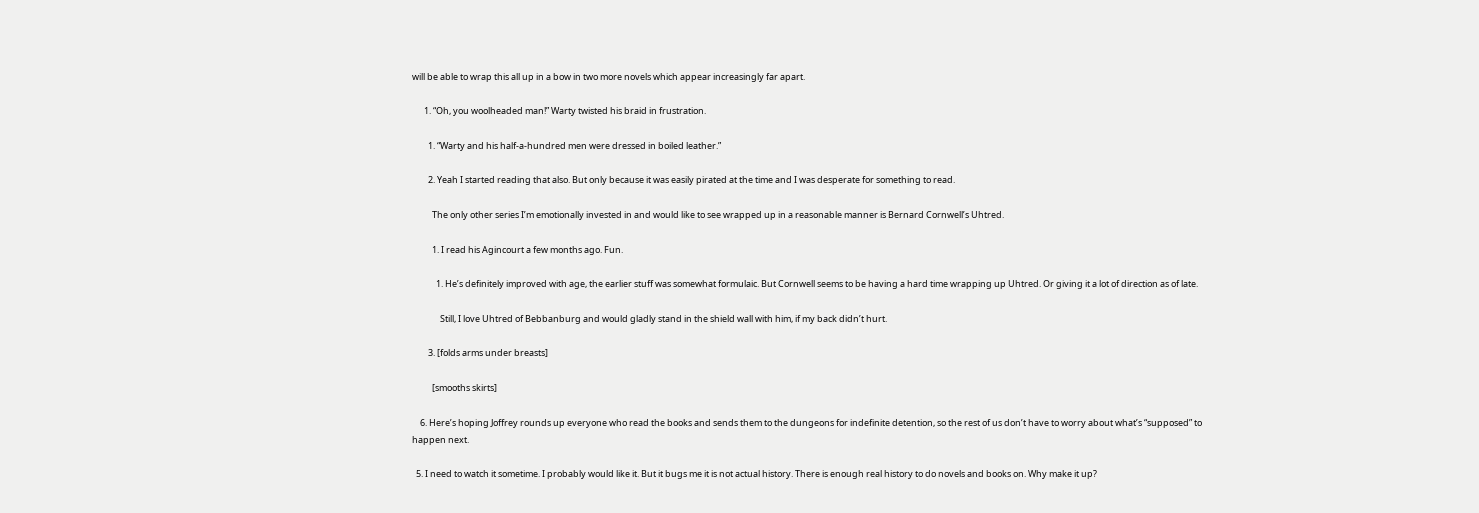will be able to wrap this all up in a bow in two more novels which appear increasingly far apart.

      1. “Oh, you woolheaded man!” Warty twisted his braid in frustration.

        1. “Warty and his half-a-hundred men were dressed in boiled leather.”

        2. Yeah I started reading that also. But only because it was easily pirated at the time and I was desperate for something to read.

          The only other series I’m emotionally invested in and would like to see wrapped up in a reasonable manner is Bernard Cornwell’s Uhtred.

          1. I read his Agincourt a few months ago. Fun.

            1. He’s definitely improved with age, the earlier stuff was somewhat formulaic. But Cornwell seems to be having a hard time wrapping up Uhtred. Or giving it a lot of direction as of late.

              Still, I love Uhtred of Bebbanburg and would gladly stand in the shield wall with him, if my back didn’t hurt.

        3. [folds arms under breasts]

          [smooths skirts]

    6. Here’s hoping Joffrey rounds up everyone who read the books and sends them to the dungeons for indefinite detention, so the rest of us don’t have to worry about what’s “supposed” to happen next.

  5. I need to watch it sometime. I probably would like it. But it bugs me it is not actual history. There is enough real history to do novels and books on. Why make it up?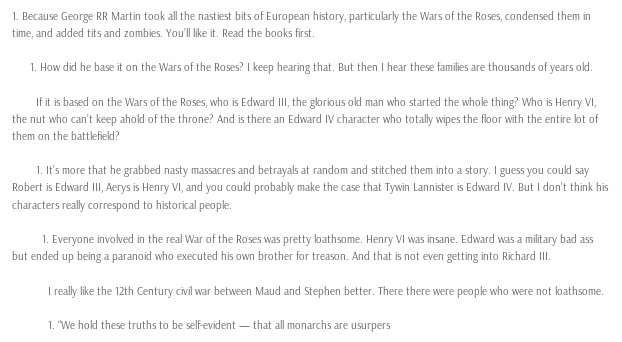1. Because George RR Martin took all the nastiest bits of European history, particularly the Wars of the Roses, condensed them in time, and added tits and zombies. You’ll like it. Read the books first.

      1. How did he base it on the Wars of the Roses? I keep hearing that. But then I hear these families are thousands of years old.

        If it is based on the Wars of the Roses, who is Edward III, the glorious old man who started the whole thing? Who is Henry VI, the nut who can’t keep ahold of the throne? And is there an Edward IV character who totally wipes the floor with the entire lot of them on the battlefield?

        1. It’s more that he grabbed nasty massacres and betrayals at random and stitched them into a story. I guess you could say Robert is Edward III, Aerys is Henry VI, and you could probably make the case that Tywin Lannister is Edward IV. But I don’t think his characters really correspond to historical people.

          1. Everyone involved in the real War of the Roses was pretty loathsome. Henry VI was insane. Edward was a military bad ass but ended up being a paranoid who executed his own brother for treason. And that is not even getting into Richard III.

            I really like the 12th Century civil war between Maud and Stephen better. There there were people who were not loathsome.

            1. “We hold these truths to be self-evident — that all monarchs are usurpers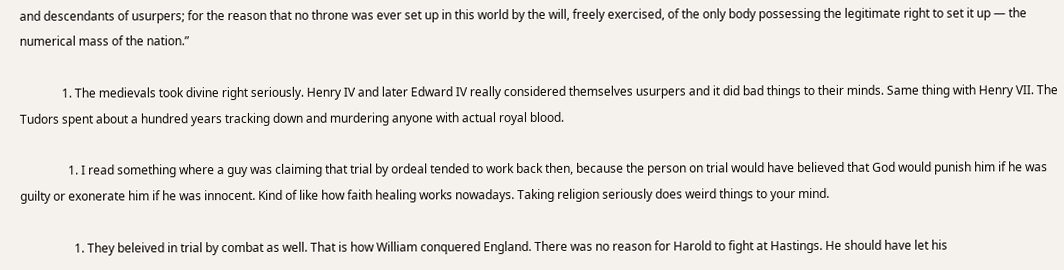and descendants of usurpers; for the reason that no throne was ever set up in this world by the will, freely exercised, of the only body possessing the legitimate right to set it up — the numerical mass of the nation.”

              1. The medievals took divine right seriously. Henry IV and later Edward IV really considered themselves usurpers and it did bad things to their minds. Same thing with Henry VII. The Tudors spent about a hundred years tracking down and murdering anyone with actual royal blood.

                1. I read something where a guy was claiming that trial by ordeal tended to work back then, because the person on trial would have believed that God would punish him if he was guilty or exonerate him if he was innocent. Kind of like how faith healing works nowadays. Taking religion seriously does weird things to your mind.

                  1. They beleived in trial by combat as well. That is how William conquered England. There was no reason for Harold to fight at Hastings. He should have let his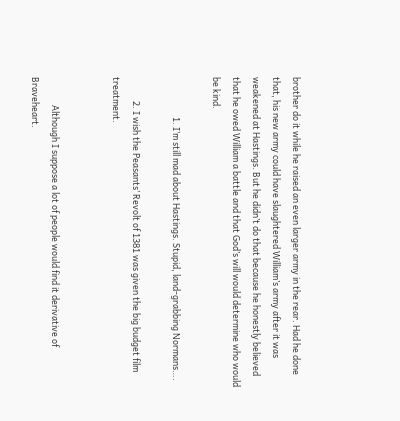brother do it while he raised an even larger army in the rear. Had he done that, his new army could have slaughtered William’s army after it was weakened at Hastings. But he didn’t do that because he honestly believed that he owed William a battle and that God’s will would determine who would be kind.

                    1. I’m still mad about Hastings. Stupid, land-grabbing Normans….

            2. I wish the Peasants’ Revolt of 1381 was given the big budget film treatment.


              Although I suppose a lot of people would find it derivative of Braveheart.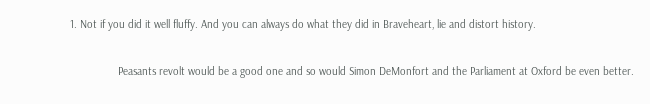1. Not if you did it well fluffy. And you can always do what they did in Braveheart, lie and distort history.

                Peasants revolt would be a good one and so would Simon DeMonfort and the Parliament at Oxford be even better.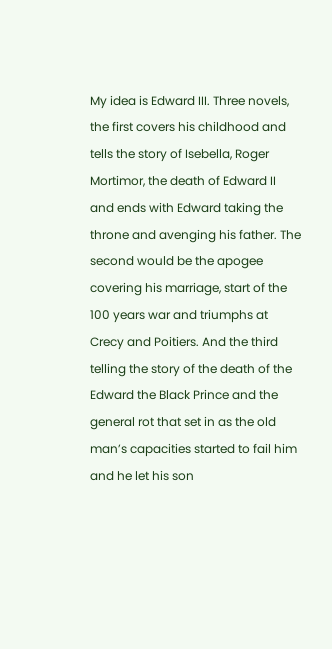My idea is Edward III. Three novels, the first covers his childhood and tells the story of Isebella, Roger Mortimor, the death of Edward II and ends with Edward taking the throne and avenging his father. The second would be the apogee covering his marriage, start of the 100 years war and triumphs at Crecy and Poitiers. And the third telling the story of the death of the Edward the Black Prince and the general rot that set in as the old man’s capacities started to fail him and he let his son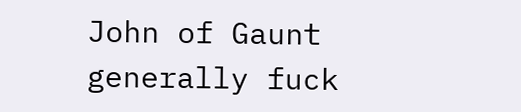John of Gaunt generally fuck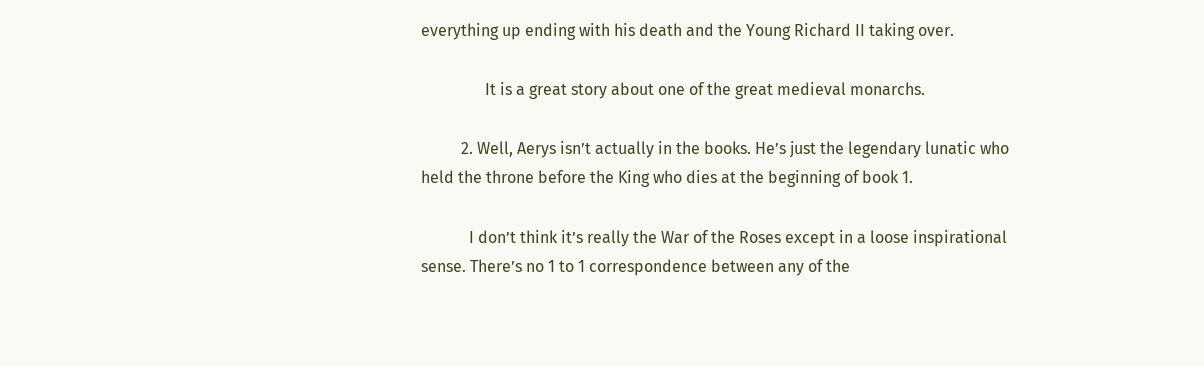everything up ending with his death and the Young Richard II taking over.

                It is a great story about one of the great medieval monarchs.

          2. Well, Aerys isn’t actually in the books. He’s just the legendary lunatic who held the throne before the King who dies at the beginning of book 1.

            I don’t think it’s really the War of the Roses except in a loose inspirational sense. There’s no 1 to 1 correspondence between any of the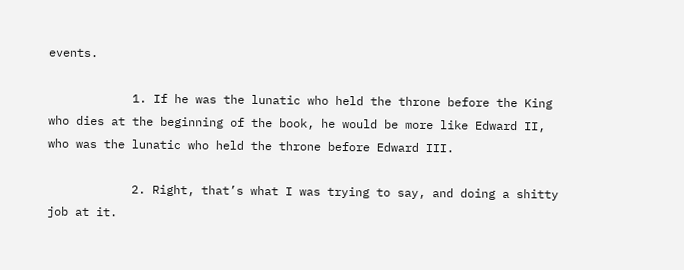events.

            1. If he was the lunatic who held the throne before the King who dies at the beginning of the book, he would be more like Edward II, who was the lunatic who held the throne before Edward III.

            2. Right, that’s what I was trying to say, and doing a shitty job at it.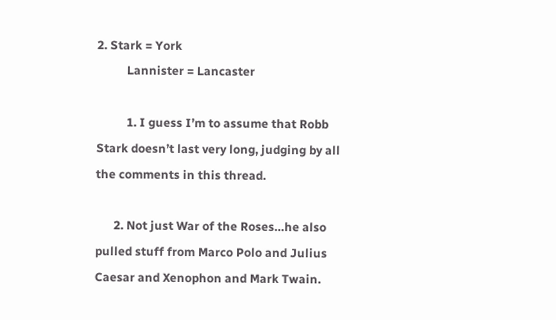2. Stark = York
          Lannister = Lancaster

          1. I guess I’m to assume that Robb Stark doesn’t last very long, judging by all the comments in this thread.

      2. Not just War of the Roses…he also pulled stuff from Marco Polo and Julius Caesar and Xenophon and Mark Twain.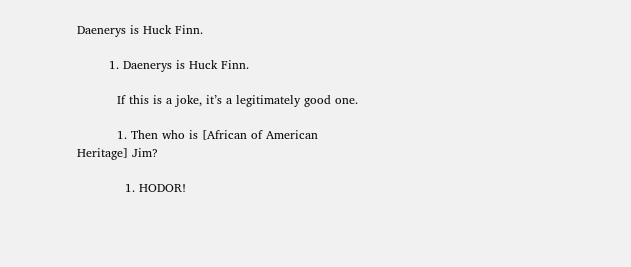Daenerys is Huck Finn.

        1. Daenerys is Huck Finn.

          If this is a joke, it’s a legitimately good one.

          1. Then who is [African of American Heritage] Jim?

            1. HODOR!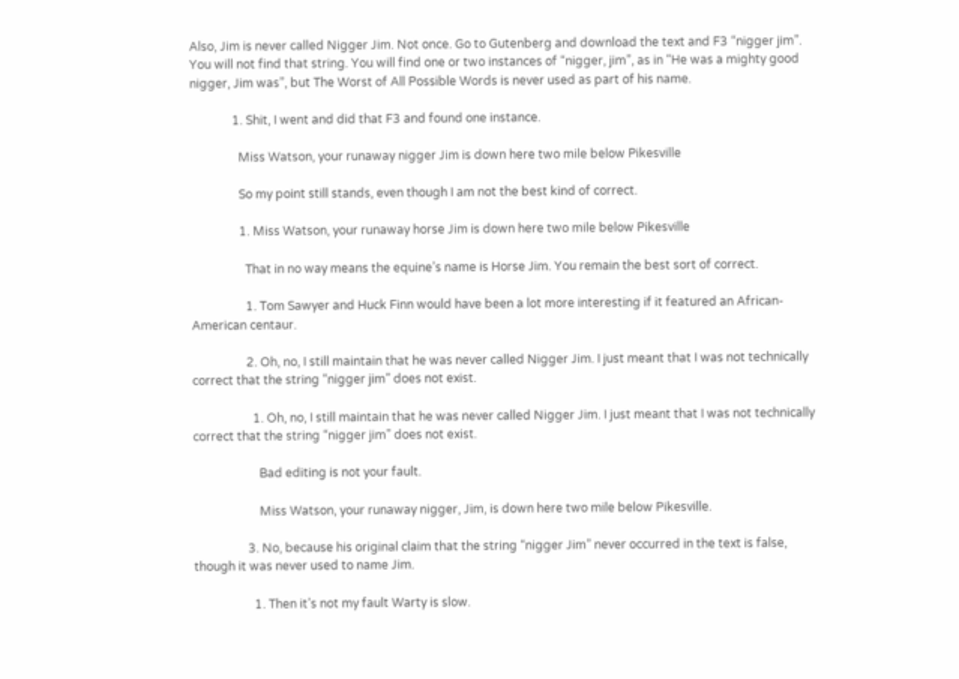Also, Jim is never called Nigger Jim. Not once. Go to Gutenberg and download the text and F3 “nigger jim”. You will not find that string. You will find one or two instances of “nigger, jim”, as in “He was a mighty good nigger, Jim was”, but The Worst of All Possible Words is never used as part of his name.

              1. Shit, I went and did that F3 and found one instance.

                Miss Watson, your runaway nigger Jim is down here two mile below Pikesville

                So my point still stands, even though I am not the best kind of correct.

                1. Miss Watson, your runaway horse Jim is down here two mile below Pikesville

                  That in no way means the equine’s name is Horse Jim. You remain the best sort of correct.

                  1. Tom Sawyer and Huck Finn would have been a lot more interesting if it featured an African-American centaur.

                  2. Oh, no, I still maintain that he was never called Nigger Jim. I just meant that I was not technically correct that the string “nigger jim” does not exist.

                    1. Oh, no, I still maintain that he was never called Nigger Jim. I just meant that I was not technically correct that the string “nigger jim” does not exist.

                      Bad editing is not your fault.

                      Miss Watson, your runaway nigger, Jim, is down here two mile below Pikesville.

                  3. No, because his original claim that the string “nigger Jim” never occurred in the text is false, though it was never used to name Jim.

                    1. Then it’s not my fault Warty is slow.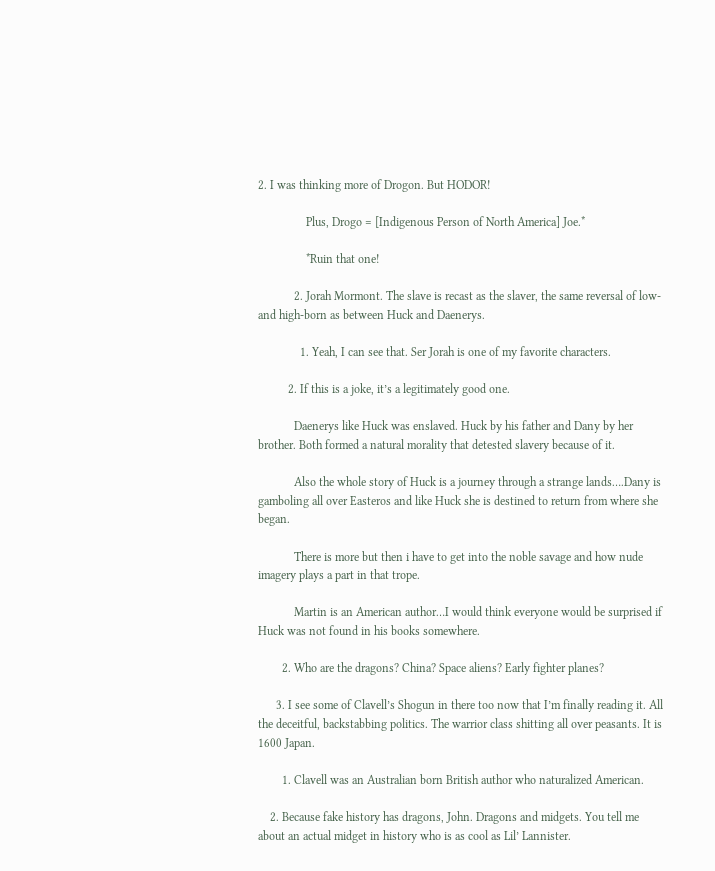2. I was thinking more of Drogon. But HODOR!

                Plus, Drogo = [Indigenous Person of North America] Joe.*

                *Ruin that one!

            2. Jorah Mormont. The slave is recast as the slaver, the same reversal of low- and high-born as between Huck and Daenerys.

              1. Yeah, I can see that. Ser Jorah is one of my favorite characters.

          2. If this is a joke, it’s a legitimately good one.

            Daenerys like Huck was enslaved. Huck by his father and Dany by her brother. Both formed a natural morality that detested slavery because of it.

            Also the whole story of Huck is a journey through a strange lands….Dany is gamboling all over Easteros and like Huck she is destined to return from where she began.

            There is more but then i have to get into the noble savage and how nude imagery plays a part in that trope.

            Martin is an American author…I would think everyone would be surprised if Huck was not found in his books somewhere.

        2. Who are the dragons? China? Space aliens? Early fighter planes?

      3. I see some of Clavell’s Shogun in there too now that I’m finally reading it. All the deceitful, backstabbing politics. The warrior class shitting all over peasants. It is 1600 Japan.

        1. Clavell was an Australian born British author who naturalized American.

    2. Because fake history has dragons, John. Dragons and midgets. You tell me about an actual midget in history who is as cool as Lil’ Lannister.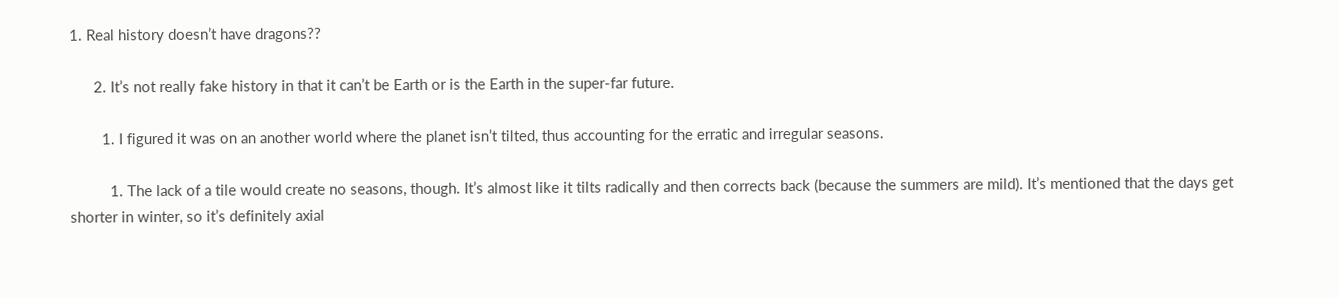1. Real history doesn’t have dragons??

      2. It’s not really fake history in that it can’t be Earth or is the Earth in the super-far future.

        1. I figured it was on an another world where the planet isn’t tilted, thus accounting for the erratic and irregular seasons.

          1. The lack of a tile would create no seasons, though. It’s almost like it tilts radically and then corrects back (because the summers are mild). It’s mentioned that the days get shorter in winter, so it’s definitely axial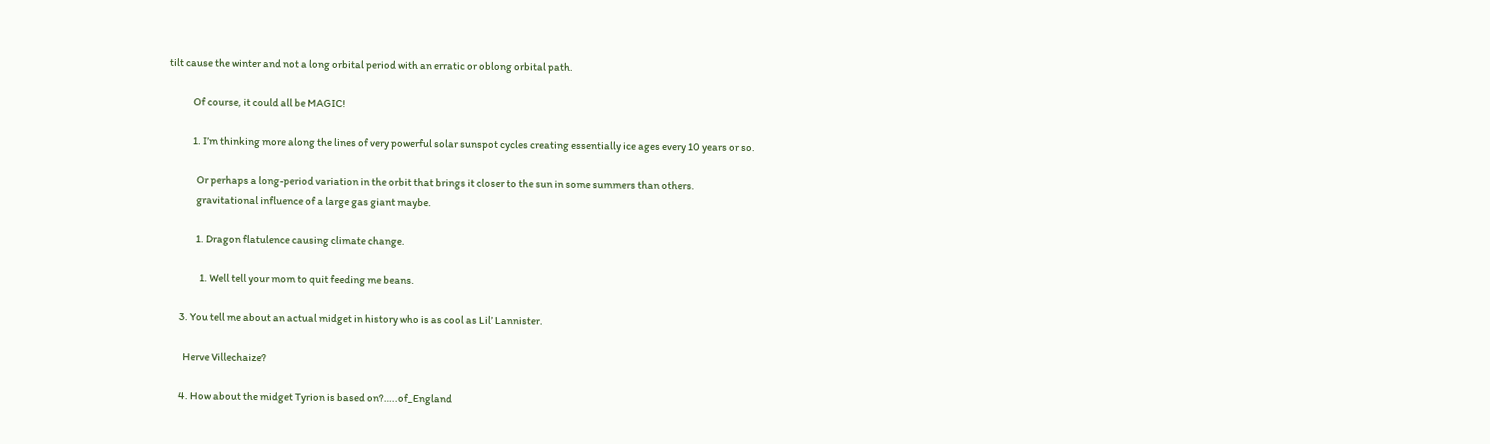tilt cause the winter and not a long orbital period with an erratic or oblong orbital path.

            Of course, it could all be MAGIC!

            1. I’m thinking more along the lines of very powerful solar sunspot cycles creating essentially ice ages every 10 years or so.

              Or perhaps a long-period variation in the orbit that brings it closer to the sun in some summers than others.
              gravitational influence of a large gas giant maybe.

              1. Dragon flatulence causing climate change.

                1. Well tell your mom to quit feeding me beans.

      3. You tell me about an actual midget in history who is as cool as Lil’ Lannister.

        Herve Villechaize?

      4. How about the midget Tyrion is based on?…..of_England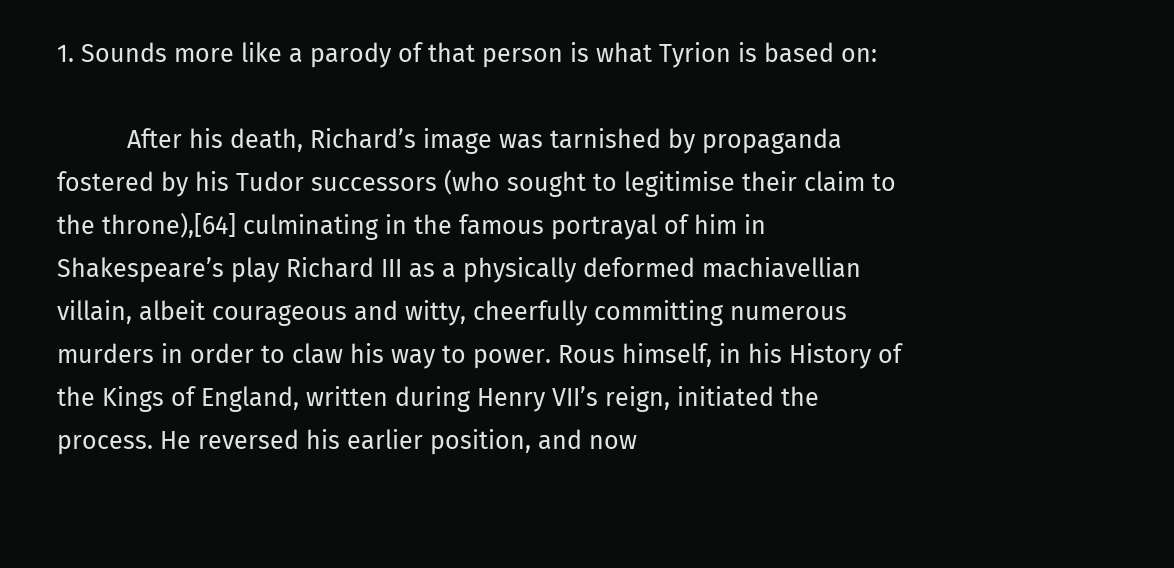1. Sounds more like a parody of that person is what Tyrion is based on:

          After his death, Richard’s image was tarnished by propaganda fostered by his Tudor successors (who sought to legitimise their claim to the throne),[64] culminating in the famous portrayal of him in Shakespeare’s play Richard III as a physically deformed machiavellian villain, albeit courageous and witty, cheerfully committing numerous murders in order to claw his way to power. Rous himself, in his History of the Kings of England, written during Henry VII’s reign, initiated the process. He reversed his earlier position, and now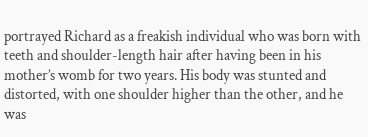portrayed Richard as a freakish individual who was born with teeth and shoulder-length hair after having been in his mother’s womb for two years. His body was stunted and distorted, with one shoulder higher than the other, and he was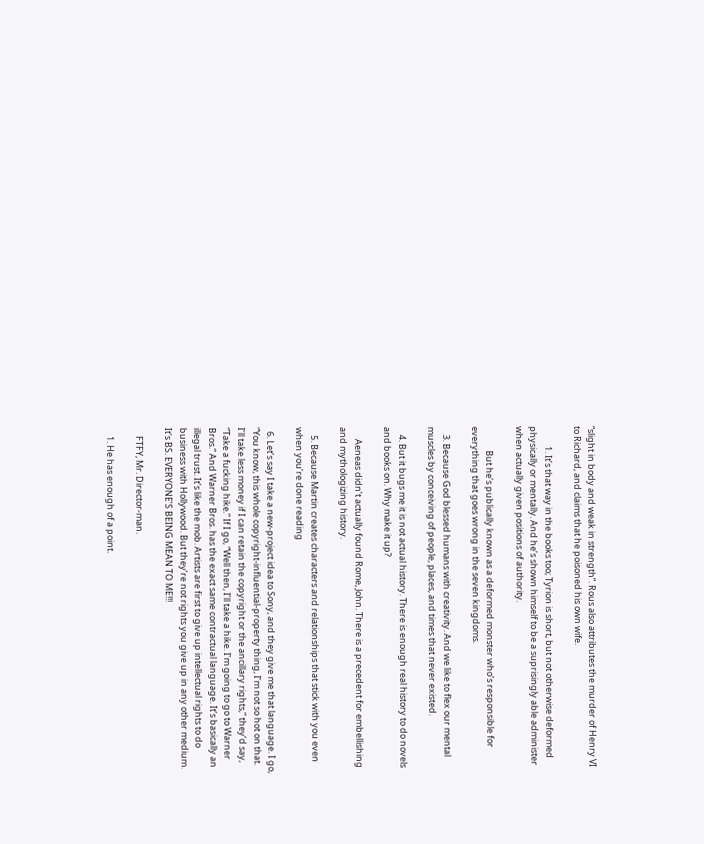“slight in body and weak in strength”. Rous also attributes the murder of Henry VI to Richard, and claims that he poisoned his own wife.

          1. It’s that way in the books too; Tyrion is short, but not otherwise deformed physically or mentally. And he’s shown himself to be a suprisingly able administer when actually given positions of authority.

            But he’s publically known as a deformed monster who’s responsible for everything that goes wrong in the seven kingdoms.

    3. Because God blessed humans with creativity. And we like to flex our mental muscles by conceiving of people, places, and times that never existed.

    4. But it bugs me it is not actual history. There is enough real history to do novels and books on. Why make it up?

      Aeneas didn’t actually found Rome, John. There is a precedent for embellishing and mythologizing history.

    5. Because Martin creates characters and relationships that stick with you even when you’re done reading

  6. Let’s say I take a new-project idea to Sony, and they give me that language. I go, “You know, this whole copyright-influential-property thing, I’m not so hot on that. I’ll take less money if I can retain the copyright or the ancillary rights,” they’d say, “Take a fucking hike.” If I go, “Well then, I’ll take a hike. I’m going to go to Warner Bros.” And Warner Bros. has the exact same contractual language. It’s basically an illegal trust. It’s like the mob. Artists are first to give up intellectual rights to do business with Hollywood. But they’re not rights you give up in any other medium. It’s BS. EVERYONE’S BEING MEAN TO ME!!!

    FTFY, Mr. Director-man.

    1. He has enough of a point.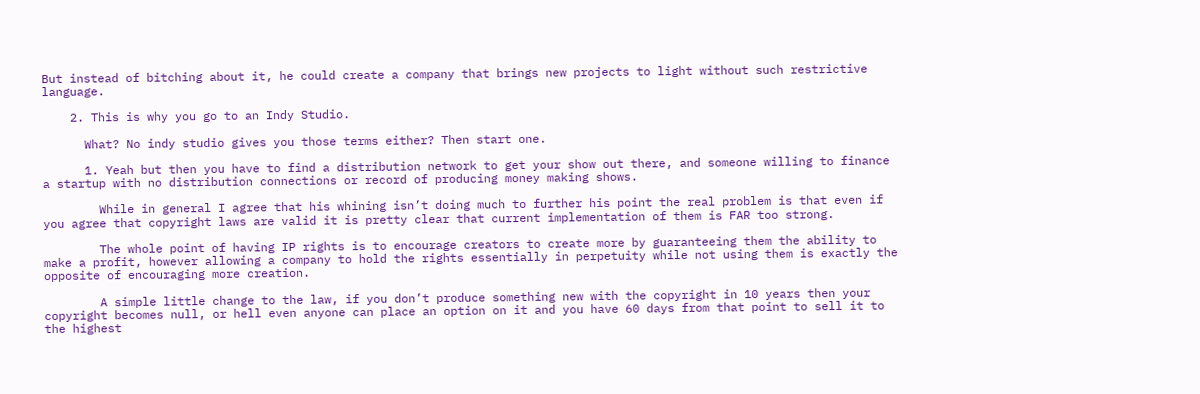But instead of bitching about it, he could create a company that brings new projects to light without such restrictive language.

    2. This is why you go to an Indy Studio.

      What? No indy studio gives you those terms either? Then start one.

      1. Yeah but then you have to find a distribution network to get your show out there, and someone willing to finance a startup with no distribution connections or record of producing money making shows.

        While in general I agree that his whining isn’t doing much to further his point the real problem is that even if you agree that copyright laws are valid it is pretty clear that current implementation of them is FAR too strong.

        The whole point of having IP rights is to encourage creators to create more by guaranteeing them the ability to make a profit, however allowing a company to hold the rights essentially in perpetuity while not using them is exactly the opposite of encouraging more creation.

        A simple little change to the law, if you don’t produce something new with the copyright in 10 years then your copyright becomes null, or hell even anyone can place an option on it and you have 60 days from that point to sell it to the highest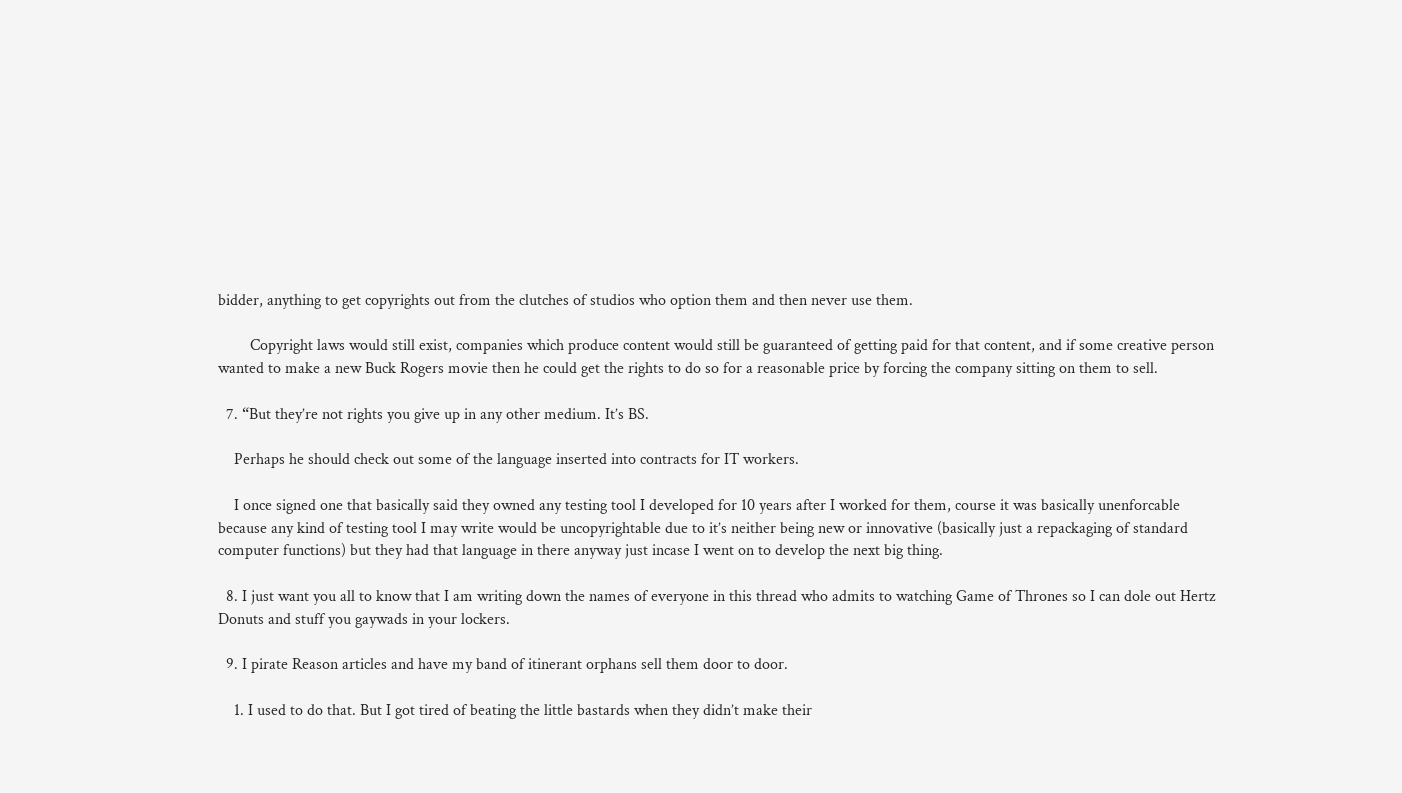bidder, anything to get copyrights out from the clutches of studios who option them and then never use them.

        Copyright laws would still exist, companies which produce content would still be guaranteed of getting paid for that content, and if some creative person wanted to make a new Buck Rogers movie then he could get the rights to do so for a reasonable price by forcing the company sitting on them to sell.

  7. “But they’re not rights you give up in any other medium. It’s BS.

    Perhaps he should check out some of the language inserted into contracts for IT workers.

    I once signed one that basically said they owned any testing tool I developed for 10 years after I worked for them, course it was basically unenforcable because any kind of testing tool I may write would be uncopyrightable due to it’s neither being new or innovative (basically just a repackaging of standard computer functions) but they had that language in there anyway just incase I went on to develop the next big thing.

  8. I just want you all to know that I am writing down the names of everyone in this thread who admits to watching Game of Thrones so I can dole out Hertz Donuts and stuff you gaywads in your lockers.

  9. I pirate Reason articles and have my band of itinerant orphans sell them door to door.

    1. I used to do that. But I got tired of beating the little bastards when they didn’t make their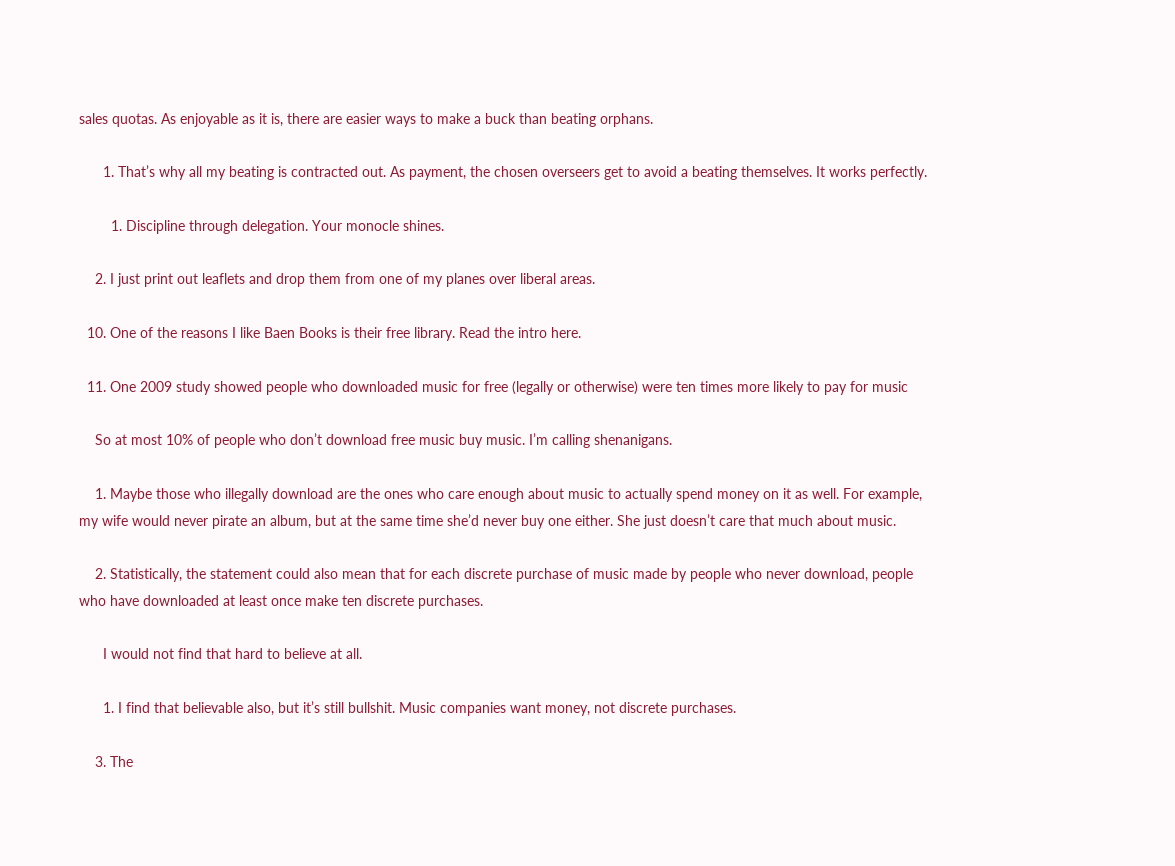sales quotas. As enjoyable as it is, there are easier ways to make a buck than beating orphans.

      1. That’s why all my beating is contracted out. As payment, the chosen overseers get to avoid a beating themselves. It works perfectly.

        1. Discipline through delegation. Your monocle shines.

    2. I just print out leaflets and drop them from one of my planes over liberal areas.

  10. One of the reasons I like Baen Books is their free library. Read the intro here.

  11. One 2009 study showed people who downloaded music for free (legally or otherwise) were ten times more likely to pay for music

    So at most 10% of people who don’t download free music buy music. I’m calling shenanigans.

    1. Maybe those who illegally download are the ones who care enough about music to actually spend money on it as well. For example, my wife would never pirate an album, but at the same time she’d never buy one either. She just doesn’t care that much about music.

    2. Statistically, the statement could also mean that for each discrete purchase of music made by people who never download, people who have downloaded at least once make ten discrete purchases.

      I would not find that hard to believe at all.

      1. I find that believable also, but it’s still bullshit. Music companies want money, not discrete purchases.

    3. The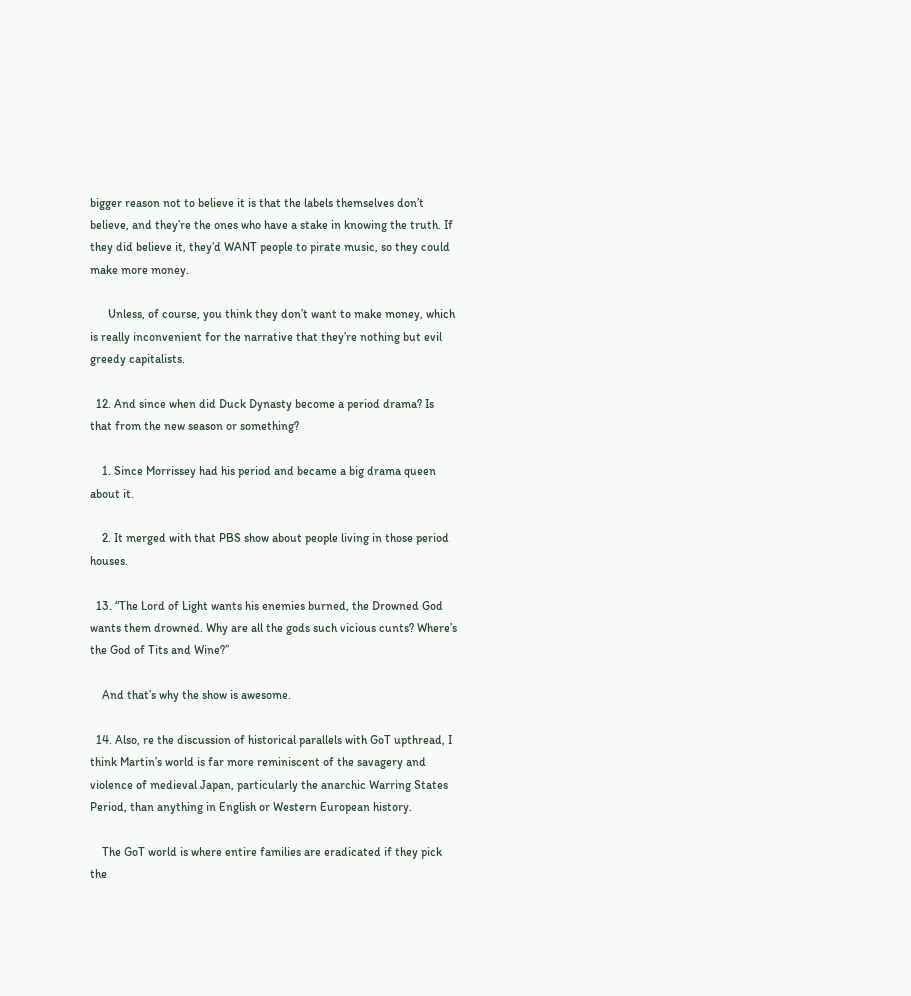bigger reason not to believe it is that the labels themselves don’t believe, and they’re the ones who have a stake in knowing the truth. If they did believe it, they’d WANT people to pirate music, so they could make more money.

      Unless, of course, you think they don’t want to make money, which is really inconvenient for the narrative that they’re nothing but evil greedy capitalists.

  12. And since when did Duck Dynasty become a period drama? Is that from the new season or something?

    1. Since Morrissey had his period and became a big drama queen about it.

    2. It merged with that PBS show about people living in those period houses.

  13. “The Lord of Light wants his enemies burned, the Drowned God wants them drowned. Why are all the gods such vicious cunts? Where’s the God of Tits and Wine?”

    And that’s why the show is awesome.

  14. Also, re the discussion of historical parallels with GoT upthread, I think Martin’s world is far more reminiscent of the savagery and violence of medieval Japan, particularly the anarchic Warring States Period, than anything in English or Western European history.

    The GoT world is where entire families are eradicated if they pick the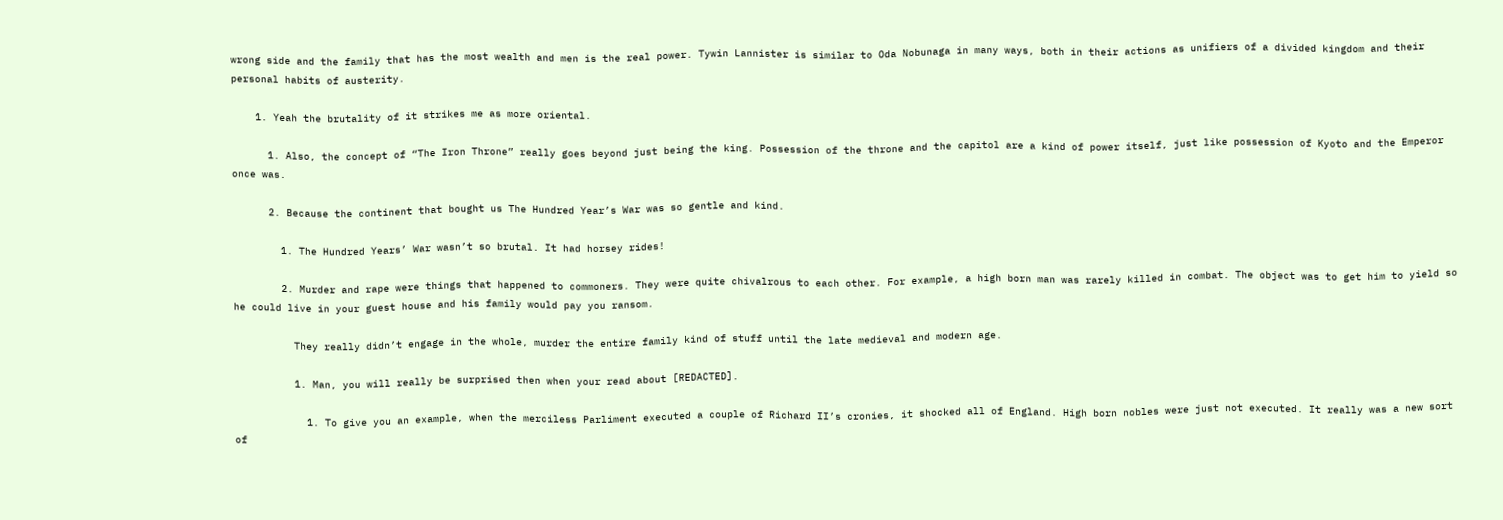wrong side and the family that has the most wealth and men is the real power. Tywin Lannister is similar to Oda Nobunaga in many ways, both in their actions as unifiers of a divided kingdom and their personal habits of austerity.

    1. Yeah the brutality of it strikes me as more oriental.

      1. Also, the concept of “The Iron Throne” really goes beyond just being the king. Possession of the throne and the capitol are a kind of power itself, just like possession of Kyoto and the Emperor once was.

      2. Because the continent that bought us The Hundred Year’s War was so gentle and kind.

        1. The Hundred Years’ War wasn’t so brutal. It had horsey rides!

        2. Murder and rape were things that happened to commoners. They were quite chivalrous to each other. For example, a high born man was rarely killed in combat. The object was to get him to yield so he could live in your guest house and his family would pay you ransom.

          They really didn’t engage in the whole, murder the entire family kind of stuff until the late medieval and modern age.

          1. Man, you will really be surprised then when your read about [REDACTED].

            1. To give you an example, when the merciless Parliment executed a couple of Richard II’s cronies, it shocked all of England. High born nobles were just not executed. It really was a new sort of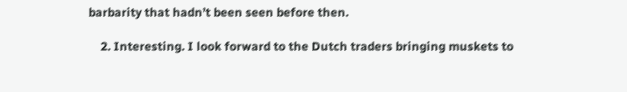barbarity that hadn’t been seen before then.

    2. Interesting. I look forward to the Dutch traders bringing muskets to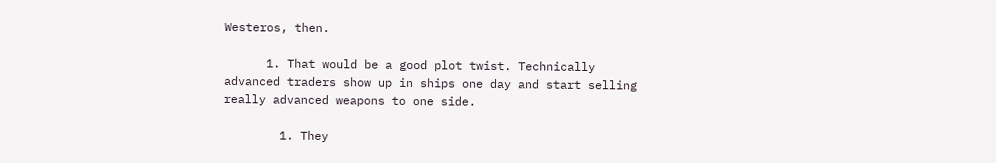Westeros, then.

      1. That would be a good plot twist. Technically advanced traders show up in ships one day and start selling really advanced weapons to one side.

        1. They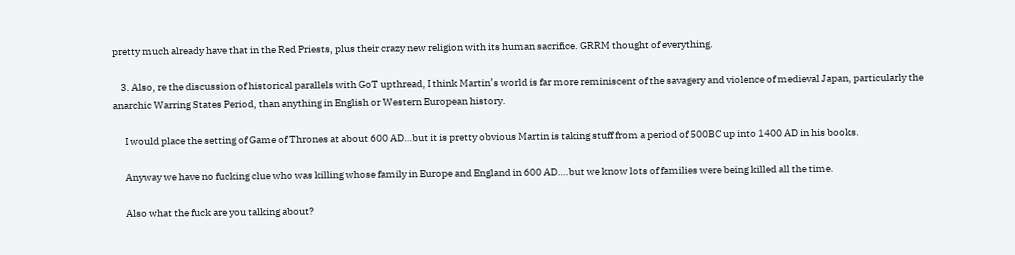pretty much already have that in the Red Priests, plus their crazy new religion with its human sacrifice. GRRM thought of everything.

    3. Also, re the discussion of historical parallels with GoT upthread, I think Martin’s world is far more reminiscent of the savagery and violence of medieval Japan, particularly the anarchic Warring States Period, than anything in English or Western European history.

      I would place the setting of Game of Thrones at about 600 AD…but it is pretty obvious Martin is taking stuff from a period of 500BC up into 1400 AD in his books.

      Anyway we have no fucking clue who was killing whose family in Europe and England in 600 AD….but we know lots of families were being killed all the time.

      Also what the fuck are you talking about?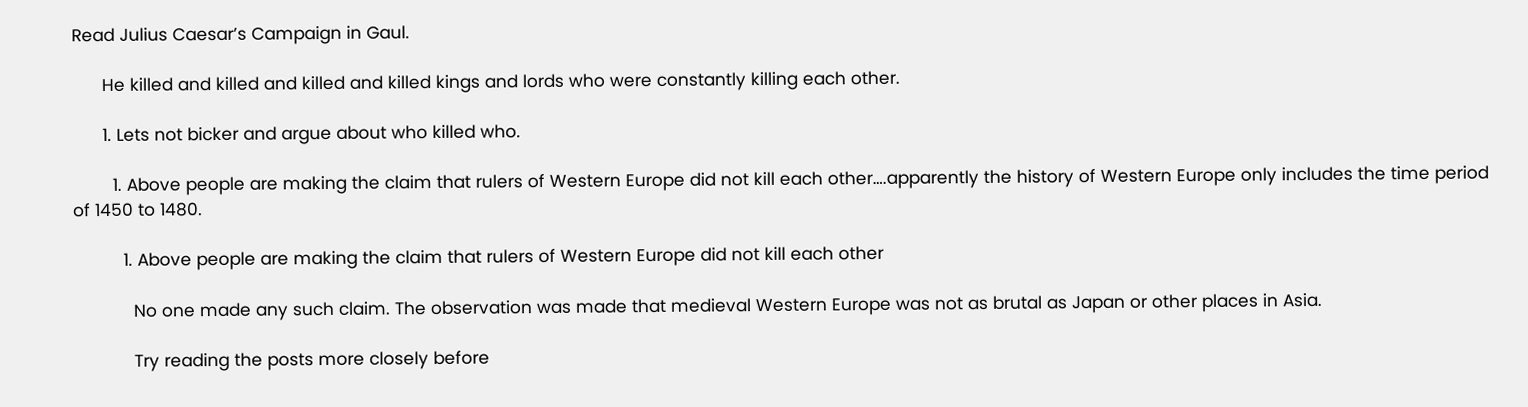Read Julius Caesar’s Campaign in Gaul.

      He killed and killed and killed and killed kings and lords who were constantly killing each other.

      1. Lets not bicker and argue about who killed who.

        1. Above people are making the claim that rulers of Western Europe did not kill each other….apparently the history of Western Europe only includes the time period of 1450 to 1480.

          1. Above people are making the claim that rulers of Western Europe did not kill each other

            No one made any such claim. The observation was made that medieval Western Europe was not as brutal as Japan or other places in Asia.

            Try reading the posts more closely before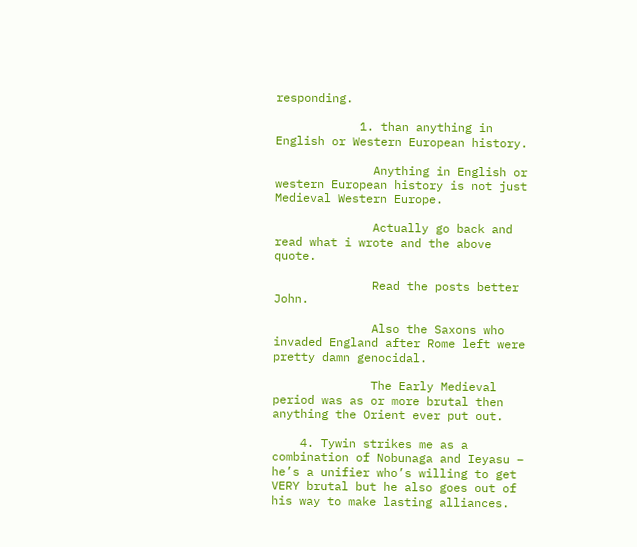responding.

            1. than anything in English or Western European history.

              Anything in English or western European history is not just Medieval Western Europe.

              Actually go back and read what i wrote and the above quote.

              Read the posts better John.

              Also the Saxons who invaded England after Rome left were pretty damn genocidal.

              The Early Medieval period was as or more brutal then anything the Orient ever put out.

    4. Tywin strikes me as a combination of Nobunaga and Ieyasu – he’s a unifier who’s willing to get VERY brutal but he also goes out of his way to make lasting alliances.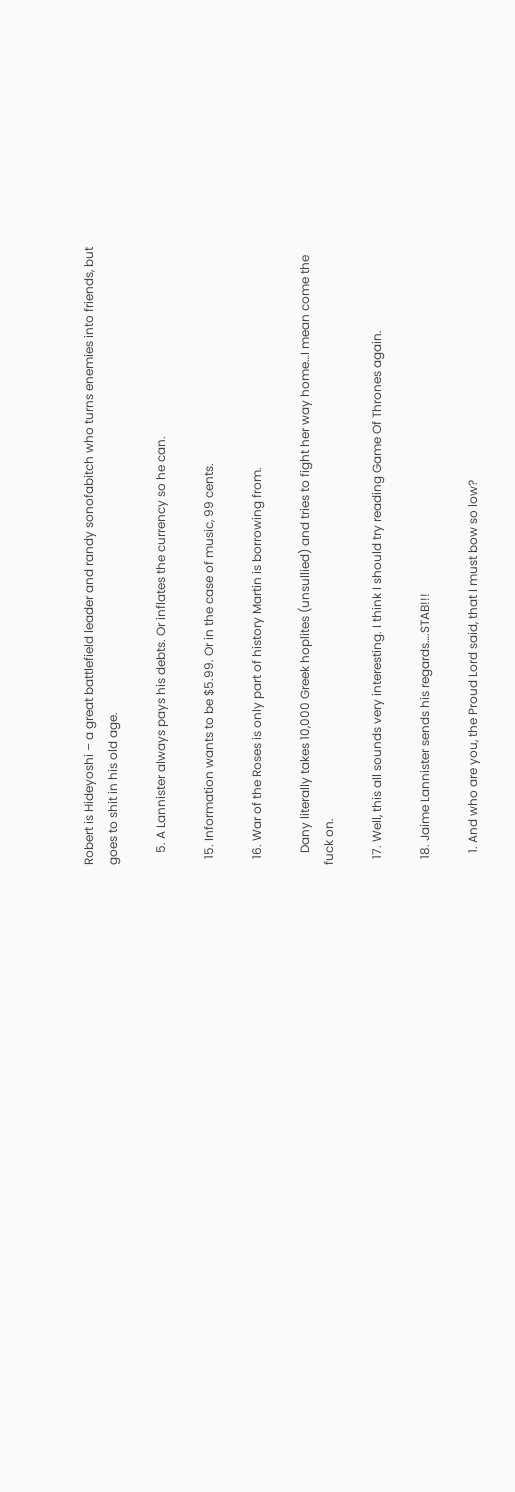Robert is Hideyoshi – a great battlefield leader and randy sonofabitch who turns enemies into friends, but goes to shit in his old age.

    5. A Lannister always pays his debts. Or inflates the currency so he can.

  15. Information wants to be $5.99. Or in the case of music, 99 cents.

  16. War of the Roses is only part of history Martin is borrowing from.

    Dany literally takes 10,000 Greek hoplites (unsullied) and tries to fight her way home…I mean come the fuck on.

  17. Well, this all sounds very interesting. I think I should try reading Game Of Thrones again.

  18. Jaime Lannister sends his regards….STAB!!!

    1. And who are you, the Proud Lord said, that I must bow so low?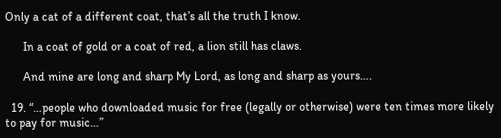Only a cat of a different coat, that’s all the truth I know.

      In a coat of gold or a coat of red, a lion still has claws.

      And mine are long and sharp My Lord, as long and sharp as yours….

  19. “…people who downloaded music for free (legally or otherwise) were ten times more likely to pay for music…”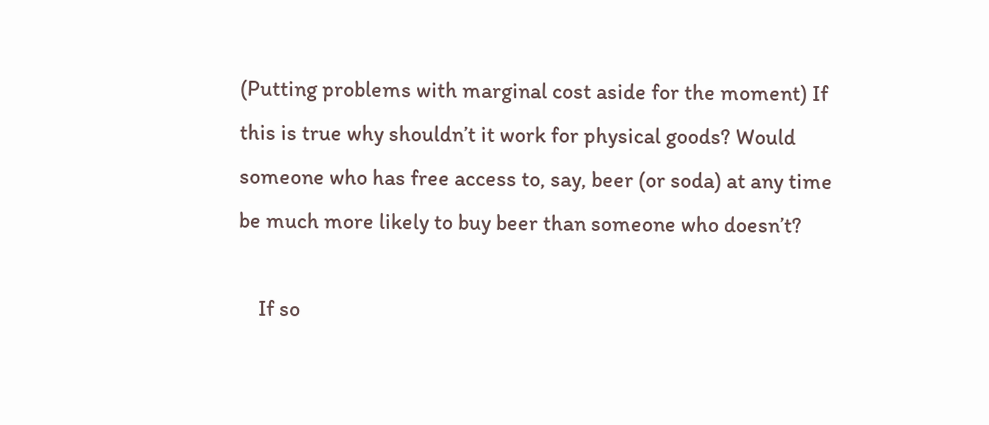(Putting problems with marginal cost aside for the moment) If this is true why shouldn’t it work for physical goods? Would someone who has free access to, say, beer (or soda) at any time be much more likely to buy beer than someone who doesn’t?

    If so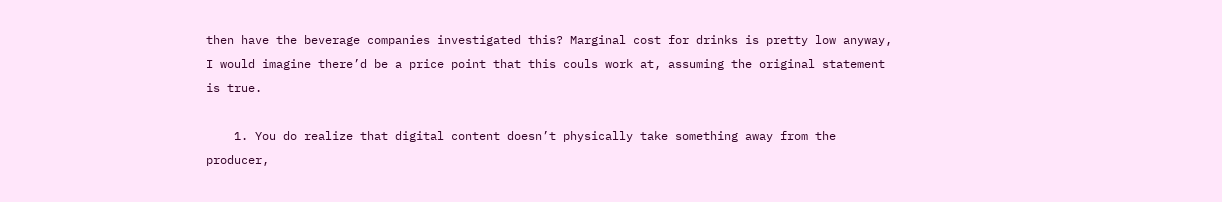then have the beverage companies investigated this? Marginal cost for drinks is pretty low anyway, I would imagine there’d be a price point that this couls work at, assuming the original statement is true.

    1. You do realize that digital content doesn’t physically take something away from the producer,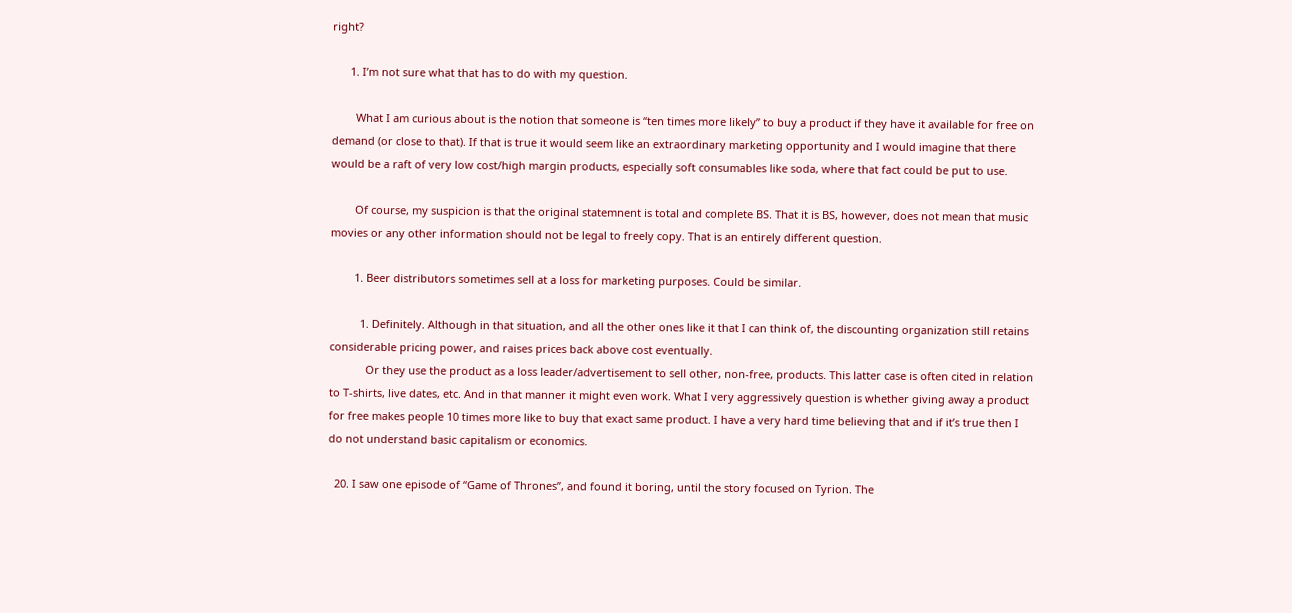right?

      1. I’m not sure what that has to do with my question.

        What I am curious about is the notion that someone is “ten times more likely” to buy a product if they have it available for free on demand (or close to that). If that is true it would seem like an extraordinary marketing opportunity and I would imagine that there would be a raft of very low cost/high margin products, especially soft consumables like soda, where that fact could be put to use.

        Of course, my suspicion is that the original statemnent is total and complete BS. That it is BS, however, does not mean that music movies or any other information should not be legal to freely copy. That is an entirely different question.

        1. Beer distributors sometimes sell at a loss for marketing purposes. Could be similar.

          1. Definitely. Although in that situation, and all the other ones like it that I can think of, the discounting organization still retains considerable pricing power, and raises prices back above cost eventually.
            Or they use the product as a loss leader/advertisement to sell other, non-free, products. This latter case is often cited in relation to T-shirts, live dates, etc. And in that manner it might even work. What I very aggressively question is whether giving away a product for free makes people 10 times more like to buy that exact same product. I have a very hard time believing that and if it’s true then I do not understand basic capitalism or economics.

  20. I saw one episode of “Game of Thrones”, and found it boring, until the story focused on Tyrion. The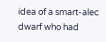idea of a smart-alec dwarf who had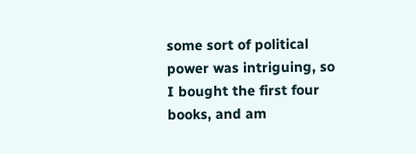some sort of political power was intriguing, so I bought the first four books, and am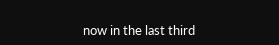now in the last third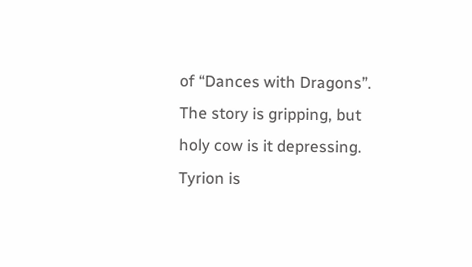of “Dances with Dragons”. The story is gripping, but holy cow is it depressing. Tyrion is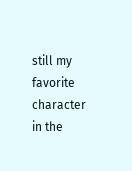still my favorite character in the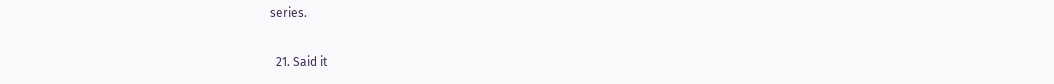series.

  21. Said it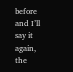before and I’ll say it again, the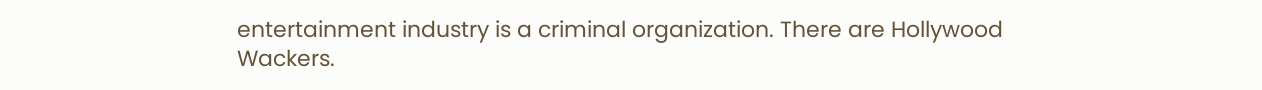entertainment industry is a criminal organization. There are Hollywood Wackers.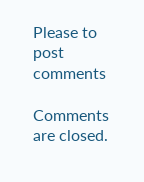Please to post comments

Comments are closed.